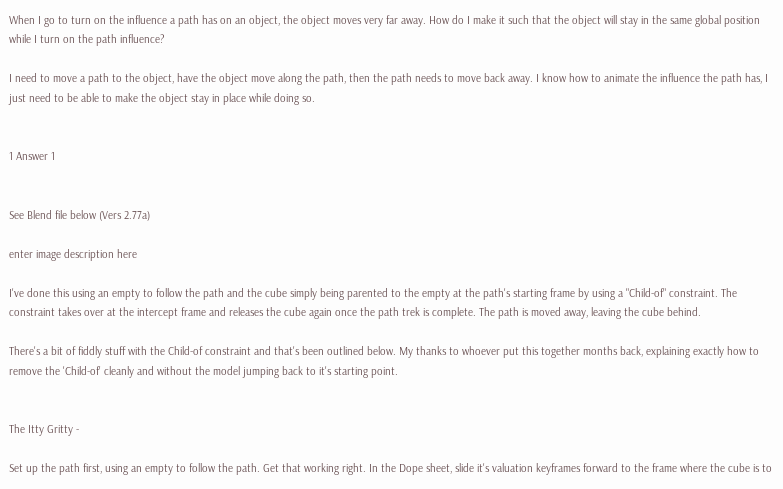When I go to turn on the influence a path has on an object, the object moves very far away. How do I make it such that the object will stay in the same global position while I turn on the path influence?

I need to move a path to the object, have the object move along the path, then the path needs to move back away. I know how to animate the influence the path has, I just need to be able to make the object stay in place while doing so.


1 Answer 1


See Blend file below (Vers 2.77a)

enter image description here

I've done this using an empty to follow the path and the cube simply being parented to the empty at the path's starting frame by using a "Child-of" constraint. The constraint takes over at the intercept frame and releases the cube again once the path trek is complete. The path is moved away, leaving the cube behind.

There's a bit of fiddly stuff with the Child-of constraint and that's been outlined below. My thanks to whoever put this together months back, explaining exactly how to remove the 'Child-of' cleanly and without the model jumping back to it's starting point.


The Itty Gritty -

Set up the path first, using an empty to follow the path. Get that working right. In the Dope sheet, slide it's valuation keyframes forward to the frame where the cube is to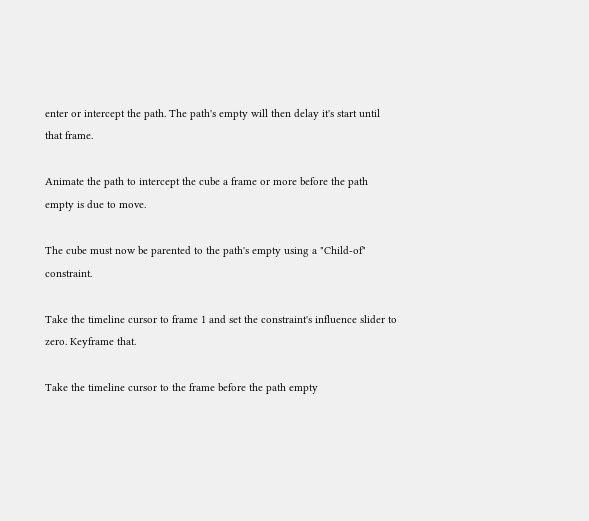enter or intercept the path. The path's empty will then delay it's start until that frame.

Animate the path to intercept the cube a frame or more before the path empty is due to move.

The cube must now be parented to the path's empty using a "Child-of" constraint.

Take the timeline cursor to frame 1 and set the constraint's influence slider to zero. Keyframe that.

Take the timeline cursor to the frame before the path empty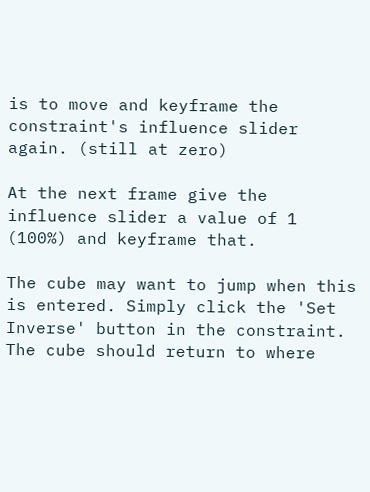is to move and keyframe the constraint's influence slider again. (still at zero)

At the next frame give the influence slider a value of 1 (100%) and keyframe that.

The cube may want to jump when this is entered. Simply click the 'Set Inverse' button in the constraint. The cube should return to where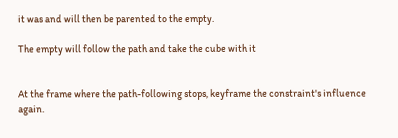it was and will then be parented to the empty.

The empty will follow the path and take the cube with it


At the frame where the path-following stops, keyframe the constraint's influence again.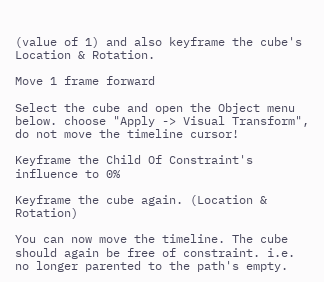(value of 1) and also keyframe the cube's Location & Rotation.

Move 1 frame forward

Select the cube and open the Object menu below. choose "Apply -> Visual Transform", do not move the timeline cursor!

Keyframe the Child Of Constraint's influence to 0%

Keyframe the cube again. (Location & Rotation)

You can now move the timeline. The cube should again be free of constraint. i.e. no longer parented to the path's empty.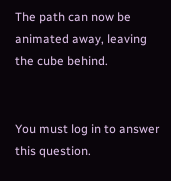The path can now be animated away, leaving the cube behind.


You must log in to answer this question.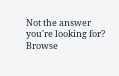Not the answer you're looking for? Browse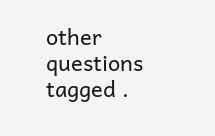other questions tagged .